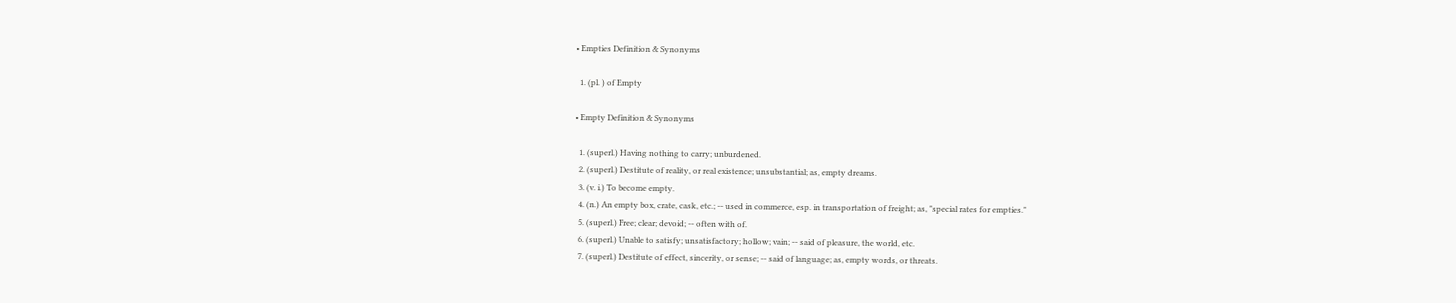• Empties Definition & Synonyms

  1. (pl. ) of Empty

• Empty Definition & Synonyms

  1. (superl.) Having nothing to carry; unburdened.
  2. (superl.) Destitute of reality, or real existence; unsubstantial; as, empty dreams.
  3. (v. i.) To become empty.
  4. (n.) An empty box, crate, cask, etc.; -- used in commerce, esp. in transportation of freight; as, "special rates for empties."
  5. (superl.) Free; clear; devoid; -- often with of.
  6. (superl.) Unable to satisfy; unsatisfactory; hollow; vain; -- said of pleasure, the world, etc.
  7. (superl.) Destitute of effect, sincerity, or sense; -- said of language; as, empty words, or threats.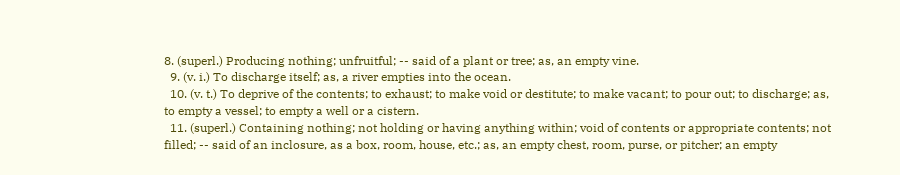8. (superl.) Producing nothing; unfruitful; -- said of a plant or tree; as, an empty vine.
  9. (v. i.) To discharge itself; as, a river empties into the ocean.
  10. (v. t.) To deprive of the contents; to exhaust; to make void or destitute; to make vacant; to pour out; to discharge; as, to empty a vessel; to empty a well or a cistern.
  11. (superl.) Containing nothing; not holding or having anything within; void of contents or appropriate contents; not filled; -- said of an inclosure, as a box, room, house, etc.; as, an empty chest, room, purse, or pitcher; an empty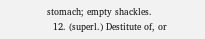stomach; empty shackles.
  12. (superl.) Destitute of, or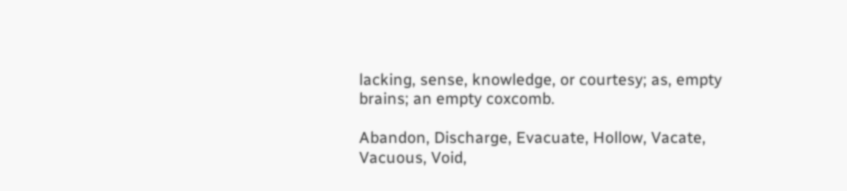lacking, sense, knowledge, or courtesy; as, empty brains; an empty coxcomb.

Abandon, Discharge, Evacuate, Hollow, Vacate, Vacuous, Void,